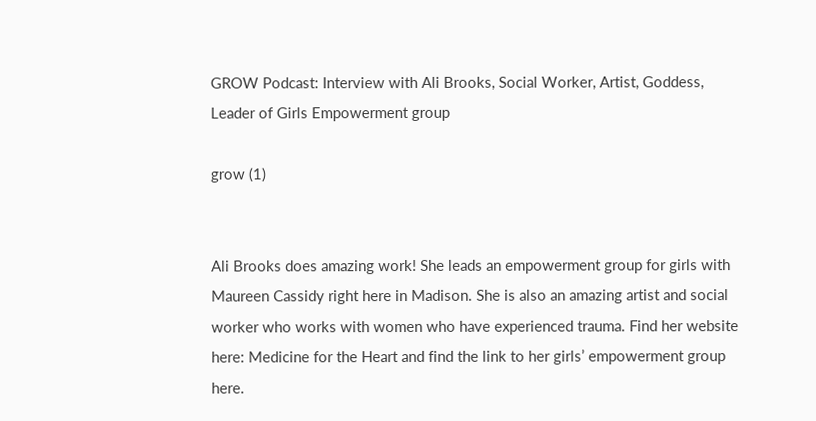GROW Podcast: Interview with Ali Brooks, Social Worker, Artist, Goddess, Leader of Girls Empowerment group

grow (1)


Ali Brooks does amazing work! She leads an empowerment group for girls with Maureen Cassidy right here in Madison. She is also an amazing artist and social worker who works with women who have experienced trauma. Find her website here: Medicine for the Heart and find the link to her girls’ empowerment group here.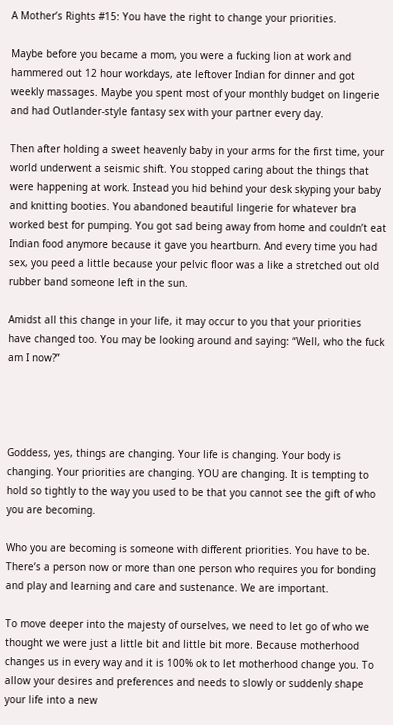A Mother’s Rights #15: You have the right to change your priorities.

Maybe before you became a mom, you were a fucking lion at work and hammered out 12 hour workdays, ate leftover Indian for dinner and got weekly massages. Maybe you spent most of your monthly budget on lingerie and had Outlander-style fantasy sex with your partner every day.

Then after holding a sweet heavenly baby in your arms for the first time, your world underwent a seismic shift. You stopped caring about the things that were happening at work. Instead you hid behind your desk skyping your baby and knitting booties. You abandoned beautiful lingerie for whatever bra worked best for pumping. You got sad being away from home and couldn’t eat Indian food anymore because it gave you heartburn. And every time you had sex, you peed a little because your pelvic floor was a like a stretched out old rubber band someone left in the sun.

Amidst all this change in your life, it may occur to you that your priorities have changed too. You may be looking around and saying: “Well, who the fuck am I now?”




Goddess, yes, things are changing. Your life is changing. Your body is changing. Your priorities are changing. YOU are changing. It is tempting to hold so tightly to the way you used to be that you cannot see the gift of who you are becoming.

Who you are becoming is someone with different priorities. You have to be. There’s a person now or more than one person who requires you for bonding and play and learning and care and sustenance. We are important.

To move deeper into the majesty of ourselves, we need to let go of who we thought we were just a little bit and little bit more. Because motherhood changes us in every way and it is 100% ok to let motherhood change you. To allow your desires and preferences and needs to slowly or suddenly shape your life into a new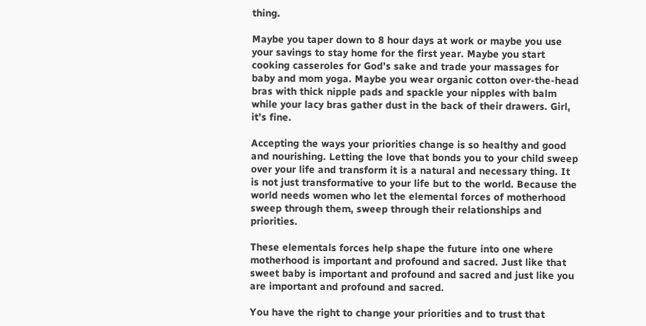thing.

Maybe you taper down to 8 hour days at work or maybe you use your savings to stay home for the first year. Maybe you start cooking casseroles for God’s sake and trade your massages for baby and mom yoga. Maybe you wear organic cotton over-the-head bras with thick nipple pads and spackle your nipples with balm while your lacy bras gather dust in the back of their drawers. Girl, it’s fine.

Accepting the ways your priorities change is so healthy and good and nourishing. Letting the love that bonds you to your child sweep over your life and transform it is a natural and necessary thing. It is not just transformative to your life but to the world. Because the world needs women who let the elemental forces of motherhood sweep through them, sweep through their relationships and priorities.

These elementals forces help shape the future into one where motherhood is important and profound and sacred. Just like that sweet baby is important and profound and sacred and just like you are important and profound and sacred.

You have the right to change your priorities and to trust that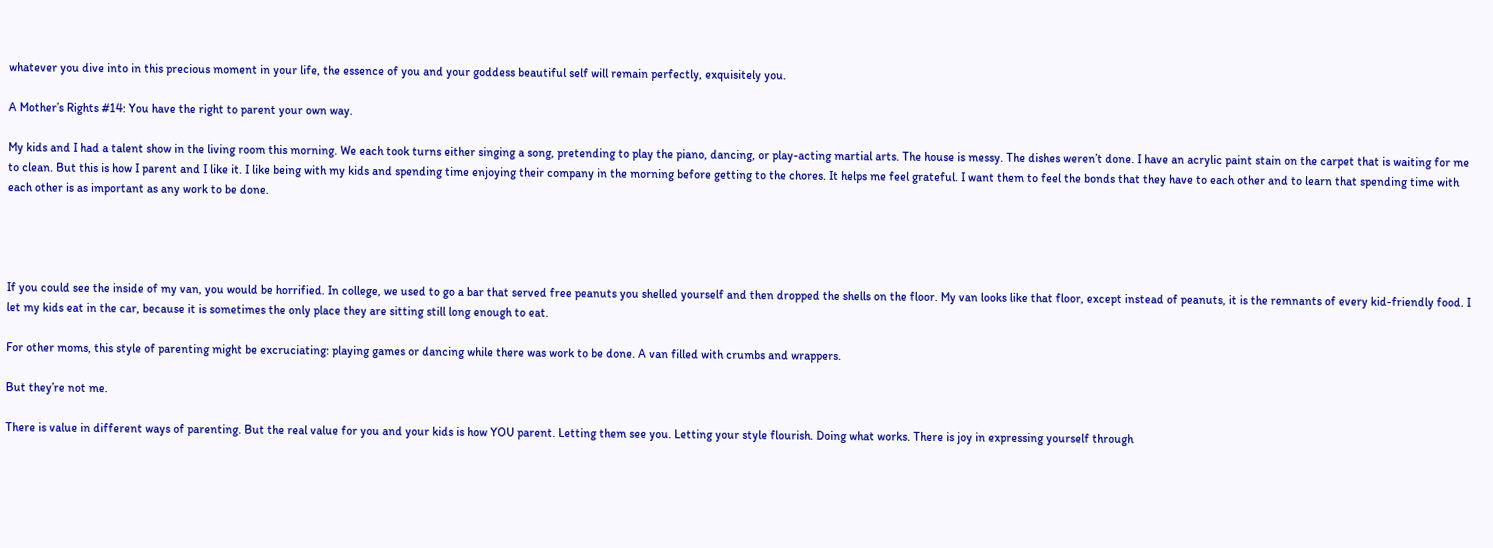whatever you dive into in this precious moment in your life, the essence of you and your goddess beautiful self will remain perfectly, exquisitely you.

A Mother’s Rights #14: You have the right to parent your own way.

My kids and I had a talent show in the living room this morning. We each took turns either singing a song, pretending to play the piano, dancing, or play-acting martial arts. The house is messy. The dishes weren’t done. I have an acrylic paint stain on the carpet that is waiting for me to clean. But this is how I parent and I like it. I like being with my kids and spending time enjoying their company in the morning before getting to the chores. It helps me feel grateful. I want them to feel the bonds that they have to each other and to learn that spending time with each other is as important as any work to be done.




If you could see the inside of my van, you would be horrified. In college, we used to go a bar that served free peanuts you shelled yourself and then dropped the shells on the floor. My van looks like that floor, except instead of peanuts, it is the remnants of every kid-friendly food. I let my kids eat in the car, because it is sometimes the only place they are sitting still long enough to eat.

For other moms, this style of parenting might be excruciating: playing games or dancing while there was work to be done. A van filled with crumbs and wrappers.

But they’re not me.

There is value in different ways of parenting. But the real value for you and your kids is how YOU parent. Letting them see you. Letting your style flourish. Doing what works. There is joy in expressing yourself through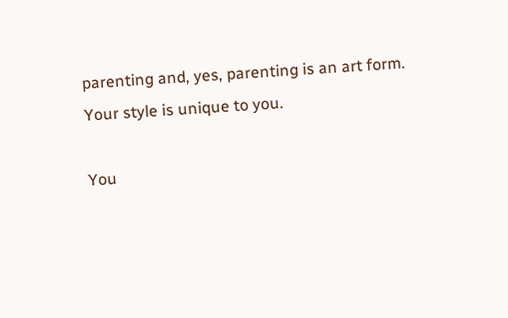parenting and, yes, parenting is an art form. Your style is unique to you.

You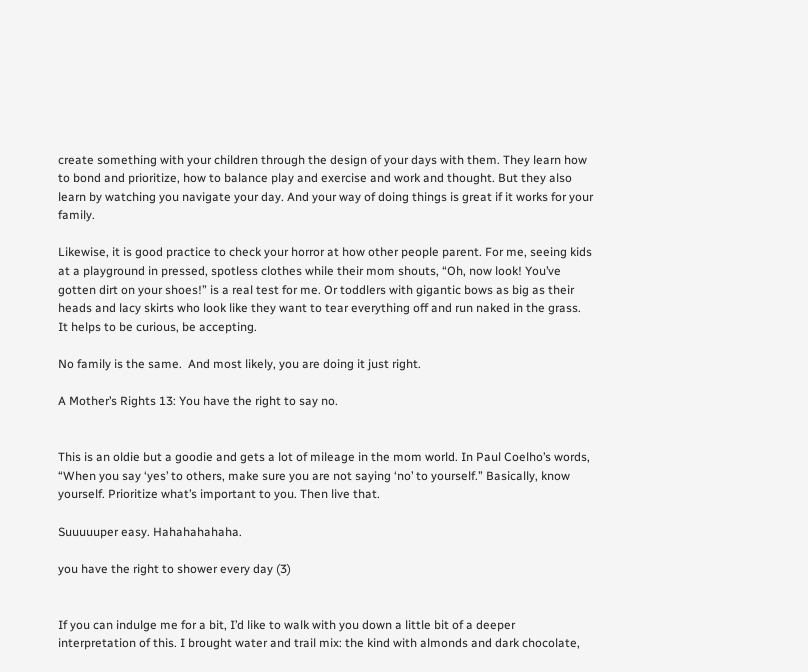create something with your children through the design of your days with them. They learn how to bond and prioritize, how to balance play and exercise and work and thought. But they also learn by watching you navigate your day. And your way of doing things is great if it works for your family.

Likewise, it is good practice to check your horror at how other people parent. For me, seeing kids at a playground in pressed, spotless clothes while their mom shouts, “Oh, now look! You’ve gotten dirt on your shoes!” is a real test for me. Or toddlers with gigantic bows as big as their heads and lacy skirts who look like they want to tear everything off and run naked in the grass.  It helps to be curious, be accepting.

No family is the same.  And most likely, you are doing it just right.

A Mother’s Rights 13: You have the right to say no.


This is an oldie but a goodie and gets a lot of mileage in the mom world. In Paul Coelho’s words, “When you say ‘yes’ to others, make sure you are not saying ‘no’ to yourself.” Basically, know yourself. Prioritize what’s important to you. Then live that.

Suuuuuper easy. Hahahahahaha.

you have the right to shower every day (3)


If you can indulge me for a bit, I’d like to walk with you down a little bit of a deeper interpretation of this. I brought water and trail mix: the kind with almonds and dark chocolate,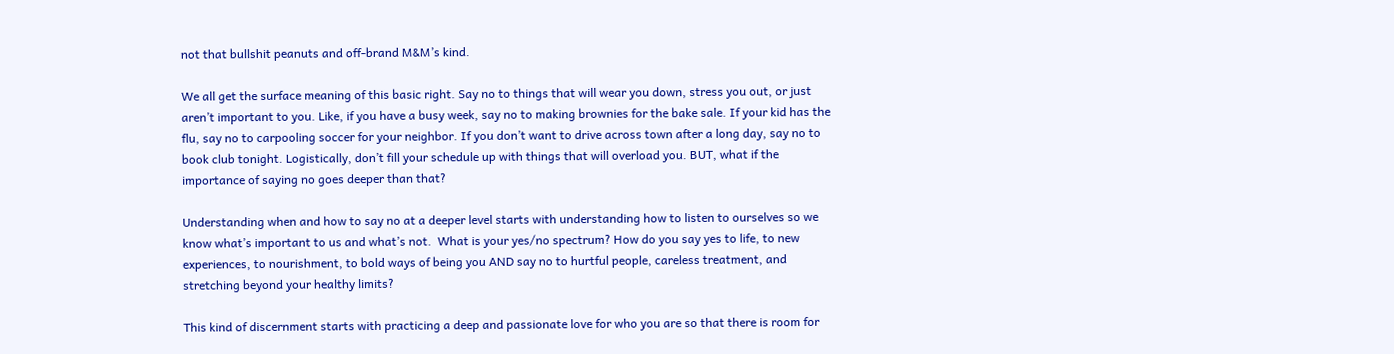not that bullshit peanuts and off-brand M&M’s kind.

We all get the surface meaning of this basic right. Say no to things that will wear you down, stress you out, or just aren’t important to you. Like, if you have a busy week, say no to making brownies for the bake sale. If your kid has the flu, say no to carpooling soccer for your neighbor. If you don’t want to drive across town after a long day, say no to book club tonight. Logistically, don’t fill your schedule up with things that will overload you. BUT, what if the importance of saying no goes deeper than that?

Understanding when and how to say no at a deeper level starts with understanding how to listen to ourselves so we know what’s important to us and what’s not.  What is your yes/no spectrum? How do you say yes to life, to new experiences, to nourishment, to bold ways of being you AND say no to hurtful people, careless treatment, and stretching beyond your healthy limits?

This kind of discernment starts with practicing a deep and passionate love for who you are so that there is room for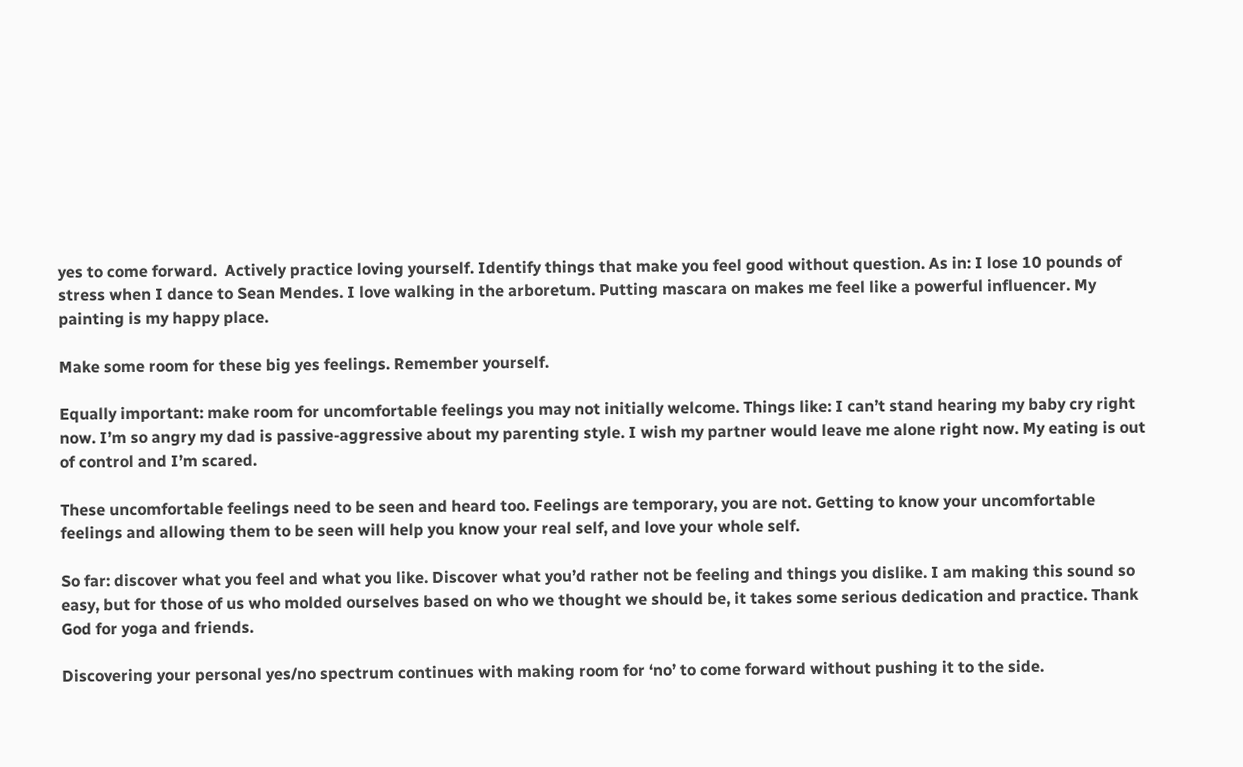yes to come forward.  Actively practice loving yourself. Identify things that make you feel good without question. As in: I lose 10 pounds of stress when I dance to Sean Mendes. I love walking in the arboretum. Putting mascara on makes me feel like a powerful influencer. My painting is my happy place.

Make some room for these big yes feelings. Remember yourself.

Equally important: make room for uncomfortable feelings you may not initially welcome. Things like: I can’t stand hearing my baby cry right now. I’m so angry my dad is passive-aggressive about my parenting style. I wish my partner would leave me alone right now. My eating is out of control and I’m scared.

These uncomfortable feelings need to be seen and heard too. Feelings are temporary, you are not. Getting to know your uncomfortable feelings and allowing them to be seen will help you know your real self, and love your whole self.

So far: discover what you feel and what you like. Discover what you’d rather not be feeling and things you dislike. I am making this sound so easy, but for those of us who molded ourselves based on who we thought we should be, it takes some serious dedication and practice. Thank God for yoga and friends.

Discovering your personal yes/no spectrum continues with making room for ‘no’ to come forward without pushing it to the side.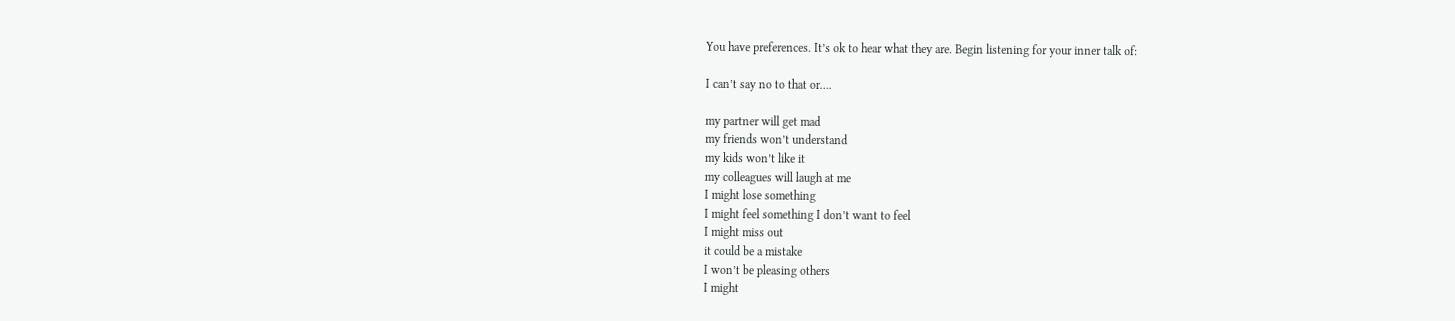You have preferences. It’s ok to hear what they are. Begin listening for your inner talk of:

I can’t say no to that or….

my partner will get mad
my friends won’t understand
my kids won’t like it
my colleagues will laugh at me
I might lose something
I might feel something I don’t want to feel
I might miss out
it could be a mistake
I won’t be pleasing others
I might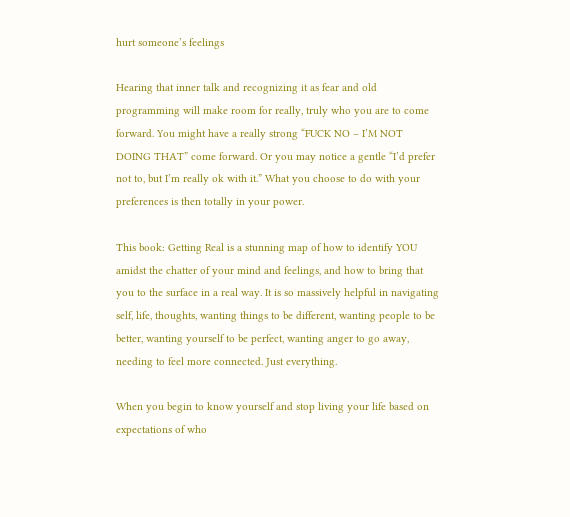hurt someone’s feelings

Hearing that inner talk and recognizing it as fear and old programming will make room for really, truly who you are to come forward. You might have a really strong “FUCK NO – I’M NOT DOING THAT” come forward. Or you may notice a gentle “I’d prefer not to, but I’m really ok with it.” What you choose to do with your preferences is then totally in your power.

This book: Getting Real is a stunning map of how to identify YOU amidst the chatter of your mind and feelings, and how to bring that you to the surface in a real way. It is so massively helpful in navigating self, life, thoughts, wanting things to be different, wanting people to be better, wanting yourself to be perfect, wanting anger to go away, needing to feel more connected. Just everything.

When you begin to know yourself and stop living your life based on expectations of who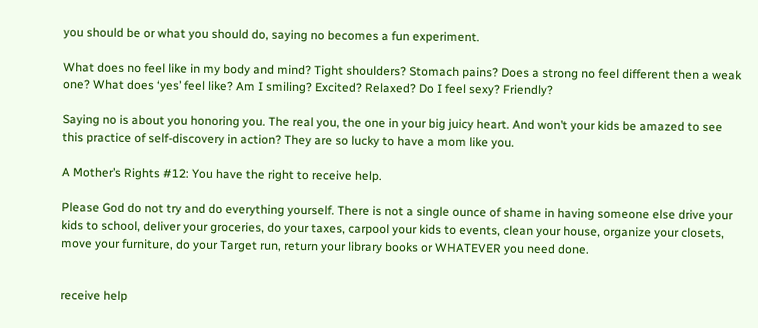you should be or what you should do, saying no becomes a fun experiment.

What does no feel like in my body and mind? Tight shoulders? Stomach pains? Does a strong no feel different then a weak one? What does ‘yes’ feel like? Am I smiling? Excited? Relaxed? Do I feel sexy? Friendly?

Saying no is about you honoring you. The real you, the one in your big juicy heart. And won’t your kids be amazed to see this practice of self-discovery in action? They are so lucky to have a mom like you.

A Mother’s Rights #12: You have the right to receive help.

Please God do not try and do everything yourself. There is not a single ounce of shame in having someone else drive your kids to school, deliver your groceries, do your taxes, carpool your kids to events, clean your house, organize your closets, move your furniture, do your Target run, return your library books or WHATEVER you need done.


receive help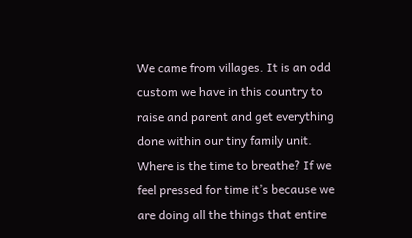We came from villages. It is an odd custom we have in this country to raise and parent and get everything done within our tiny family unit. Where is the time to breathe? If we feel pressed for time it’s because we are doing all the things that entire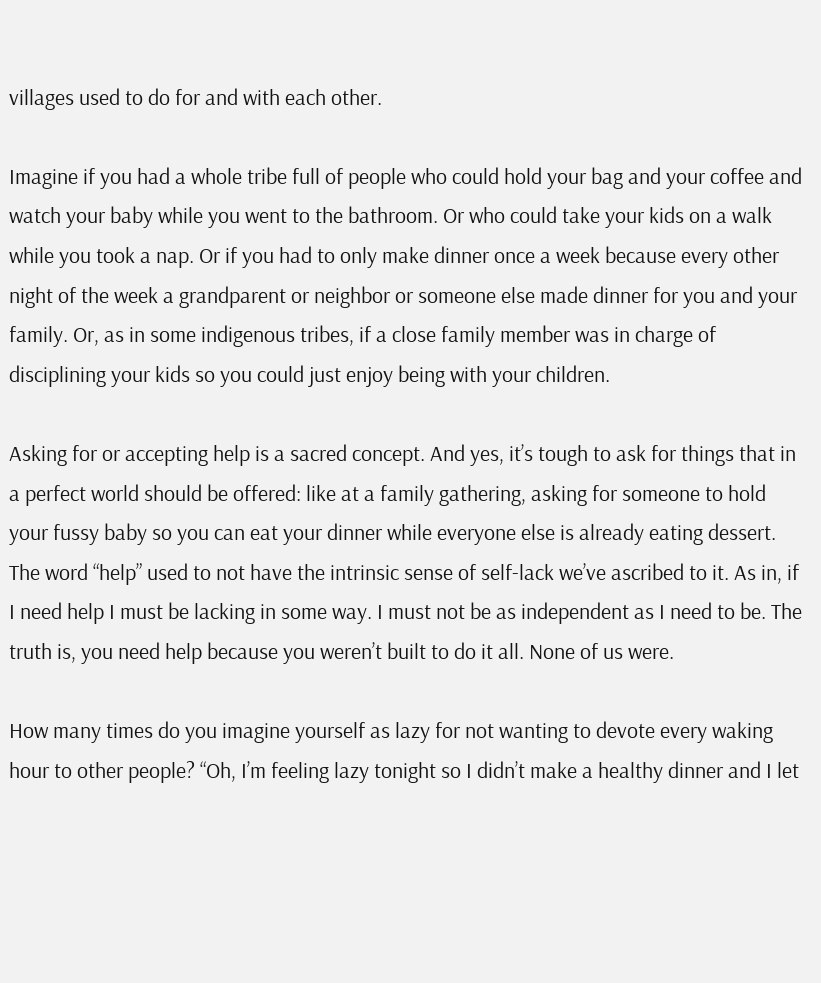villages used to do for and with each other.

Imagine if you had a whole tribe full of people who could hold your bag and your coffee and watch your baby while you went to the bathroom. Or who could take your kids on a walk while you took a nap. Or if you had to only make dinner once a week because every other night of the week a grandparent or neighbor or someone else made dinner for you and your family. Or, as in some indigenous tribes, if a close family member was in charge of disciplining your kids so you could just enjoy being with your children.

Asking for or accepting help is a sacred concept. And yes, it’s tough to ask for things that in a perfect world should be offered: like at a family gathering, asking for someone to hold your fussy baby so you can eat your dinner while everyone else is already eating dessert.  The word “help” used to not have the intrinsic sense of self-lack we’ve ascribed to it. As in, if I need help I must be lacking in some way. I must not be as independent as I need to be. The truth is, you need help because you weren’t built to do it all. None of us were.

How many times do you imagine yourself as lazy for not wanting to devote every waking hour to other people? “Oh, I’m feeling lazy tonight so I didn’t make a healthy dinner and I let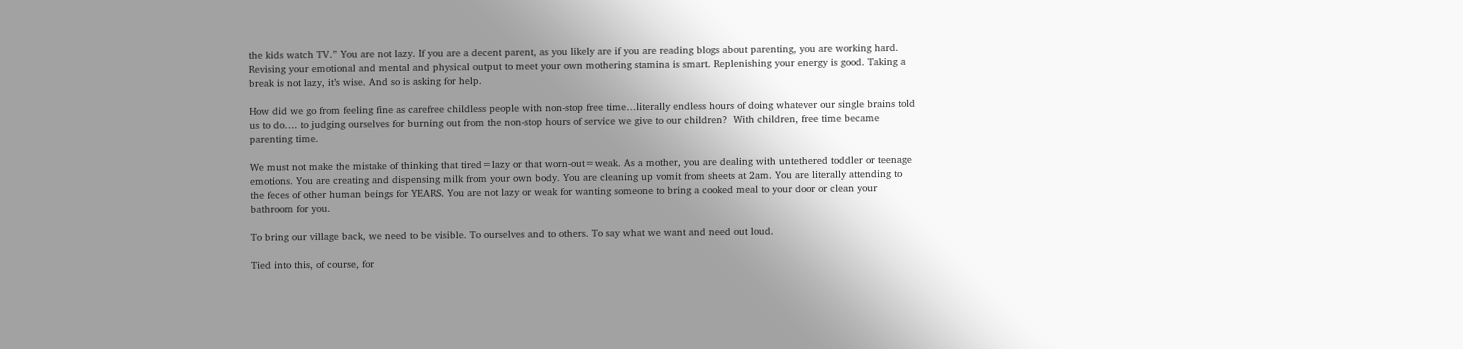the kids watch TV.” You are not lazy. If you are a decent parent, as you likely are if you are reading blogs about parenting, you are working hard. Revising your emotional and mental and physical output to meet your own mothering stamina is smart. Replenishing your energy is good. Taking a break is not lazy, it’s wise. And so is asking for help.

How did we go from feeling fine as carefree childless people with non-stop free time…literally endless hours of doing whatever our single brains told us to do…. to judging ourselves for burning out from the non-stop hours of service we give to our children?  With children, free time became parenting time.

We must not make the mistake of thinking that tired=lazy or that worn-out=weak. As a mother, you are dealing with untethered toddler or teenage emotions. You are creating and dispensing milk from your own body. You are cleaning up vomit from sheets at 2am. You are literally attending to the feces of other human beings for YEARS. You are not lazy or weak for wanting someone to bring a cooked meal to your door or clean your bathroom for you.

To bring our village back, we need to be visible. To ourselves and to others. To say what we want and need out loud.

Tied into this, of course, for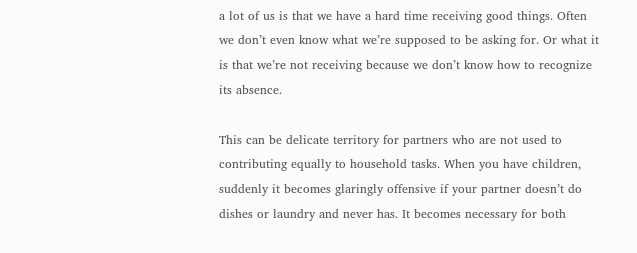a lot of us is that we have a hard time receiving good things. Often we don’t even know what we’re supposed to be asking for. Or what it is that we’re not receiving because we don’t know how to recognize its absence.

This can be delicate territory for partners who are not used to contributing equally to household tasks. When you have children, suddenly it becomes glaringly offensive if your partner doesn’t do dishes or laundry and never has. It becomes necessary for both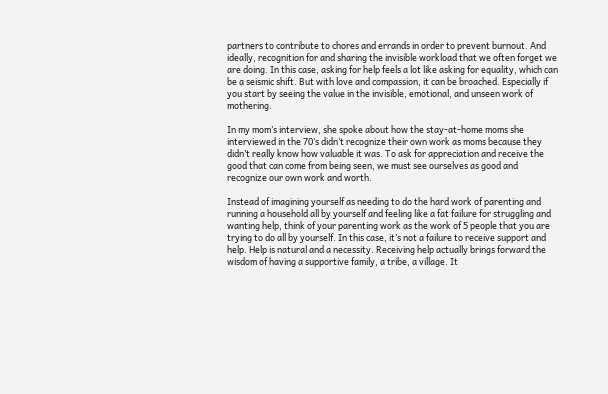partners to contribute to chores and errands in order to prevent burnout. And ideally, recognition for and sharing the invisible workload that we often forget we are doing. In this case, asking for help feels a lot like asking for equality, which can be a seismic shift. But with love and compassion, it can be broached. Especially if you start by seeing the value in the invisible, emotional, and unseen work of mothering.

In my mom’s interview, she spoke about how the stay-at-home moms she interviewed in the 70’s didn’t recognize their own work as moms because they didn’t really know how valuable it was. To ask for appreciation and receive the good that can come from being seen, we must see ourselves as good and recognize our own work and worth.

Instead of imagining yourself as needing to do the hard work of parenting and running a household all by yourself and feeling like a fat failure for struggling and wanting help, think of your parenting work as the work of 5 people that you are trying to do all by yourself. In this case, it’s not a failure to receive support and help. Help is natural and a necessity. Receiving help actually brings forward the wisdom of having a supportive family, a tribe, a village. It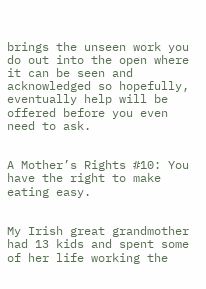brings the unseen work you do out into the open where it can be seen and acknowledged so hopefully, eventually help will be offered before you even need to ask.


A Mother’s Rights #10: You have the right to make eating easy.


My Irish great grandmother had 13 kids and spent some of her life working the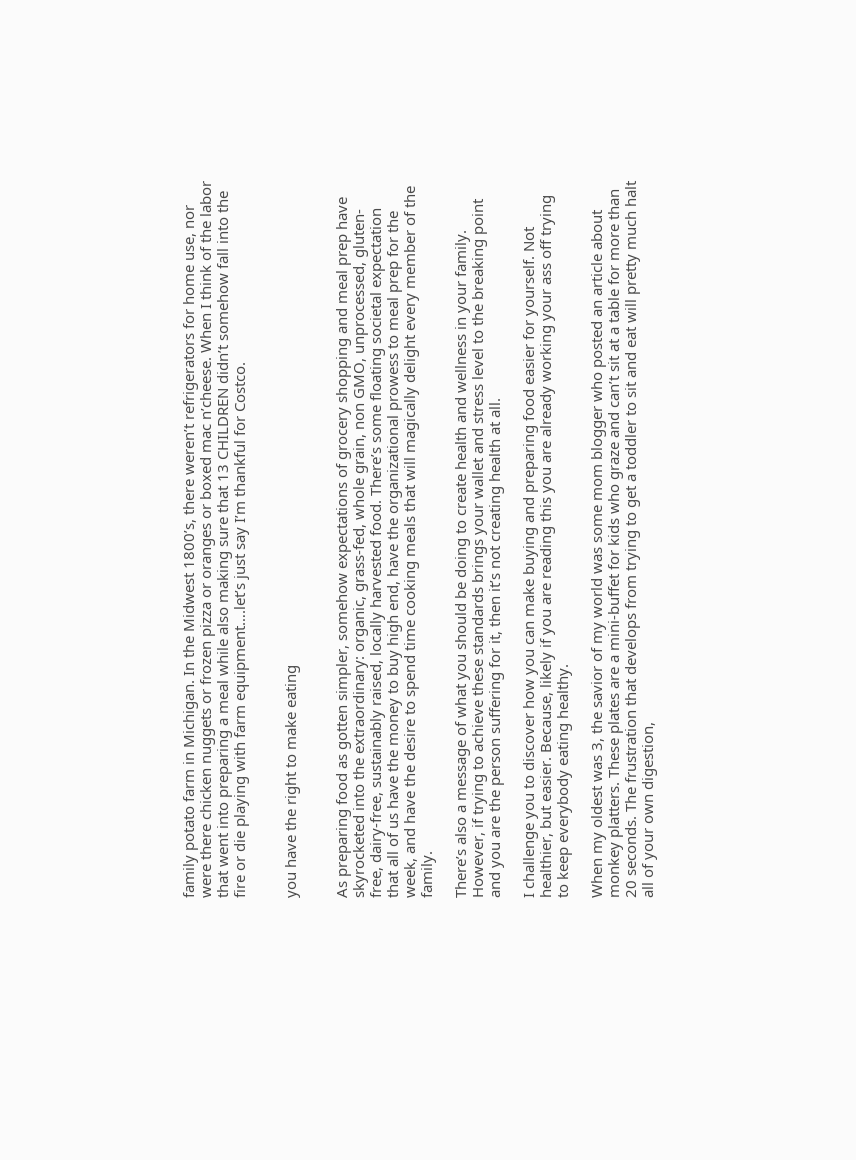family potato farm in Michigan. In the Midwest 1800’s, there weren’t refrigerators for home use, nor were there chicken nuggets or frozen pizza or oranges or boxed mac n’cheese. When I think of the labor that went into preparing a meal while also making sure that 13 CHILDREN didn’t somehow fall into the fire or die playing with farm equipment….let’s just say I’m thankful for Costco.


you have the right to make eating


As preparing food as gotten simpler, somehow expectations of grocery shopping and meal prep have skyrocketed into the extraordinary: organic, grass-fed, whole grain, non GMO, unprocessed, gluten-free, dairy-free, sustainably raised, locally harvested food. There’s some floating societal expectation that all of us have the money to buy high end, have the organizational prowess to meal prep for the week, and have the desire to spend time cooking meals that will magically delight every member of the family.

There’s also a message of what you should be doing to create health and wellness in your family. However, if trying to achieve these standards brings your wallet and stress level to the breaking point and you are the person suffering for it, then it’s not creating health at all.

I challenge you to discover how you can make buying and preparing food easier for yourself. Not healthier, but easier. Because, likely if you are reading this you are already working your ass off trying to keep everybody eating healthy.

When my oldest was 3, the savior of my world was some mom blogger who posted an article about monkey platters. These plates are a mini-buffet for kids who graze and can’t sit at a table for more than 20 seconds. The frustration that develops from trying to get a toddler to sit and eat will pretty much halt all of your own digestion,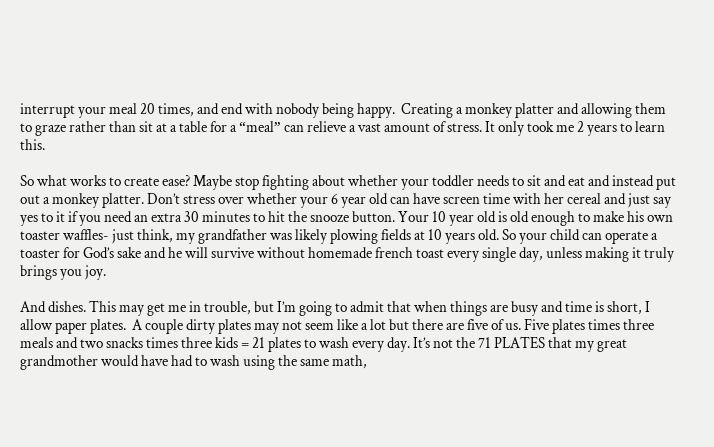interrupt your meal 20 times, and end with nobody being happy.  Creating a monkey platter and allowing them to graze rather than sit at a table for a “meal” can relieve a vast amount of stress. It only took me 2 years to learn this.

So what works to create ease? Maybe stop fighting about whether your toddler needs to sit and eat and instead put out a monkey platter. Don’t stress over whether your 6 year old can have screen time with her cereal and just say yes to it if you need an extra 30 minutes to hit the snooze button. Your 10 year old is old enough to make his own toaster waffles- just think, my grandfather was likely plowing fields at 10 years old. So your child can operate a toaster for God’s sake and he will survive without homemade french toast every single day, unless making it truly brings you joy.

And dishes. This may get me in trouble, but I’m going to admit that when things are busy and time is short, I allow paper plates.  A couple dirty plates may not seem like a lot but there are five of us. Five plates times three meals and two snacks times three kids = 21 plates to wash every day. It’s not the 71 PLATES that my great grandmother would have had to wash using the same math,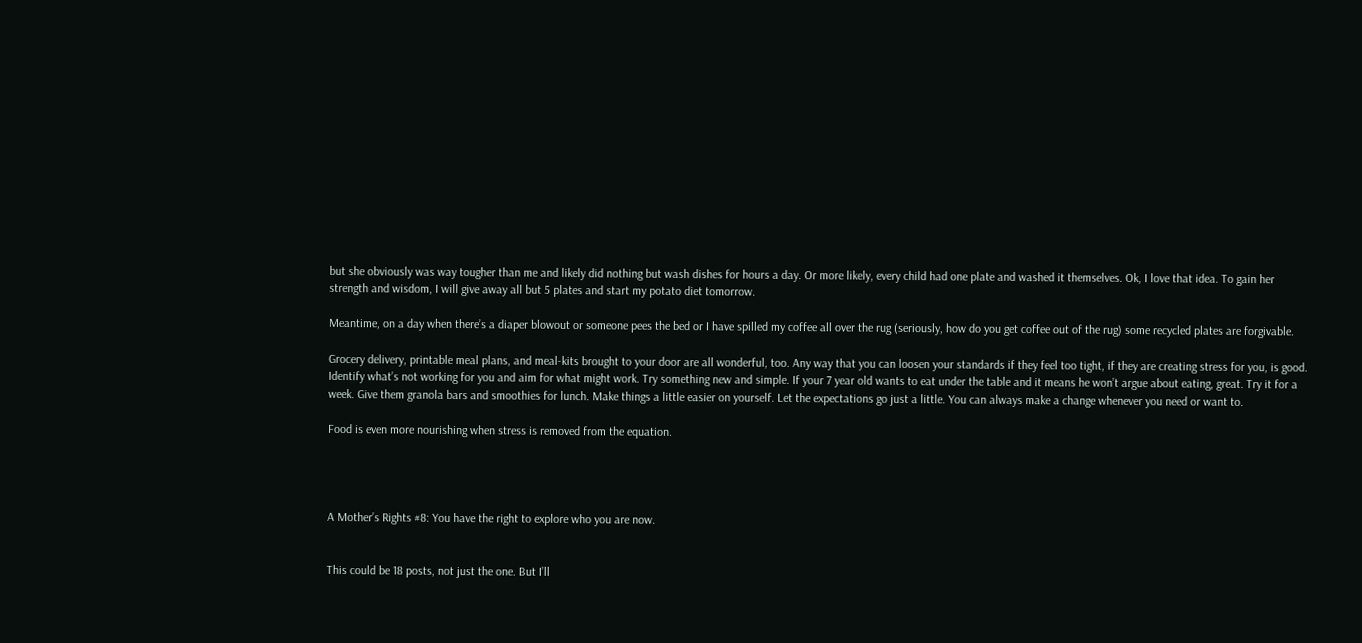but she obviously was way tougher than me and likely did nothing but wash dishes for hours a day. Or more likely, every child had one plate and washed it themselves. Ok, I love that idea. To gain her strength and wisdom, I will give away all but 5 plates and start my potato diet tomorrow.

Meantime, on a day when there’s a diaper blowout or someone pees the bed or I have spilled my coffee all over the rug (seriously, how do you get coffee out of the rug) some recycled plates are forgivable.

Grocery delivery, printable meal plans, and meal-kits brought to your door are all wonderful, too. Any way that you can loosen your standards if they feel too tight, if they are creating stress for you, is good. Identify what’s not working for you and aim for what might work. Try something new and simple. If your 7 year old wants to eat under the table and it means he won’t argue about eating, great. Try it for a week. Give them granola bars and smoothies for lunch. Make things a little easier on yourself. Let the expectations go just a little. You can always make a change whenever you need or want to.

Food is even more nourishing when stress is removed from the equation.




A Mother’s Rights #8: You have the right to explore who you are now.


This could be 18 posts, not just the one. But I’ll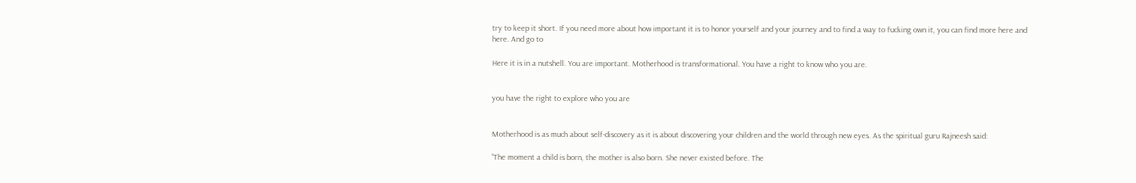try to keep it short. If you need more about how important it is to honor yourself and your journey and to find a way to fucking own it, you can find more here and here. And go to

Here it is in a nutshell. You are important. Motherhood is transformational. You have a right to know who you are.


you have the right to explore who you are


Motherhood is as much about self-discovery as it is about discovering your children and the world through new eyes. As the spiritual guru Rajneesh said:

“The moment a child is born, the mother is also born. She never existed before. The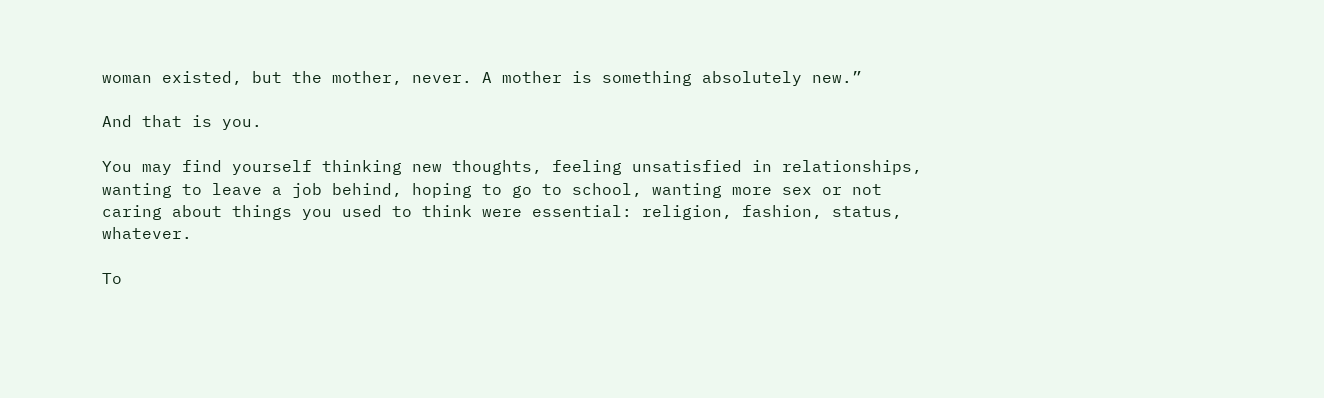woman existed, but the mother, never. A mother is something absolutely new.”

And that is you.

You may find yourself thinking new thoughts, feeling unsatisfied in relationships, wanting to leave a job behind, hoping to go to school, wanting more sex or not caring about things you used to think were essential: religion, fashion, status, whatever.

To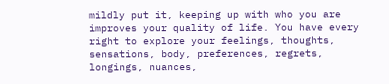mildly put it, keeping up with who you are improves your quality of life. You have every right to explore your feelings, thoughts, sensations, body, preferences, regrets, longings, nuances,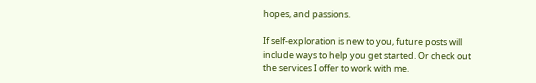hopes, and passions.

If self-exploration is new to you, future posts will include ways to help you get started. Or check out the services I offer to work with me.